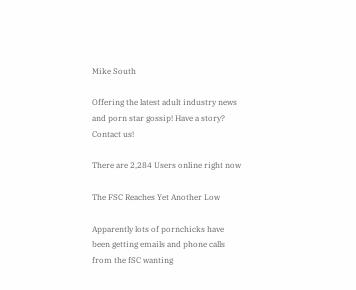Mike South

Offering the latest adult industry news and porn star gossip! Have a story? Contact us!

There are 2,284 Users online right now

The FSC Reaches Yet Another Low

Apparently lots of pornchicks have been getting emails and phone calls from the fSC wanting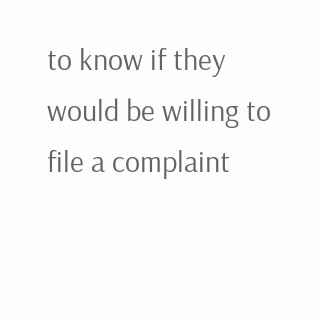to know if they would be willing to file a complaint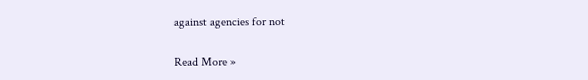against agencies for not

Read More »